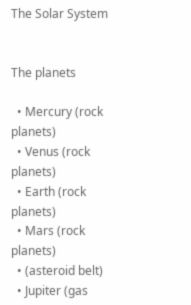The Solar System


The planets

  • Mercury (rock planets)
  • Venus (rock planets)
  • Earth (rock planets)
  • Mars (rock planets)
  • (asteroid belt)
  • Jupiter (gas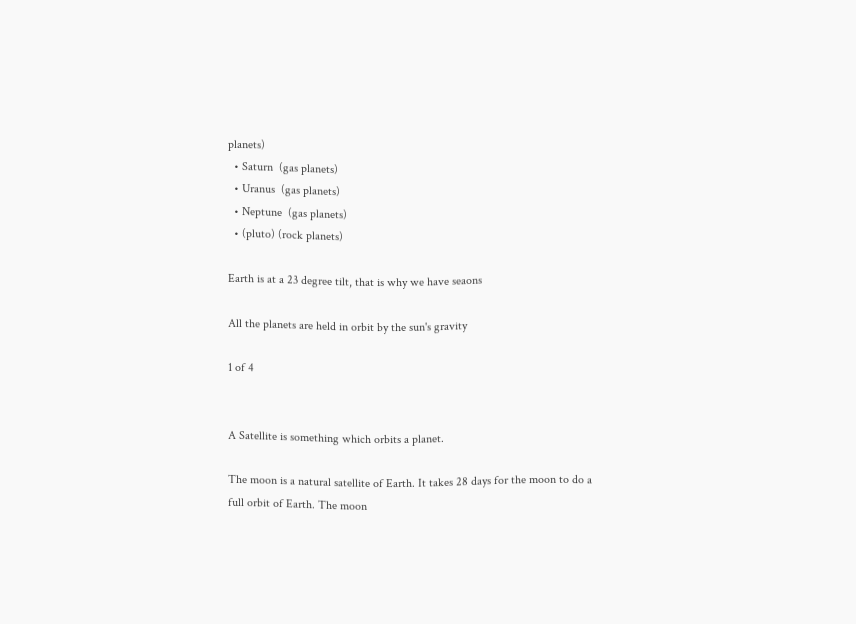planets)
  • Saturn  (gas planets)
  • Uranus  (gas planets)
  • Neptune  (gas planets)
  • (pluto) (rock planets)

Earth is at a 23 degree tilt, that is why we have seaons

All the planets are held in orbit by the sun's gravity

1 of 4


A Satellite is something which orbits a planet.

The moon is a natural satellite of Earth. It takes 28 days for the moon to do a full orbit of Earth. The moon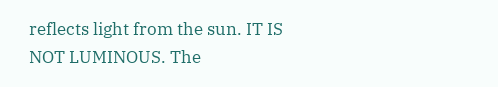reflects light from the sun. IT IS NOT LUMINOUS. The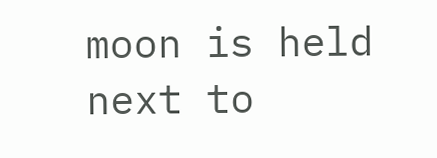moon is held next to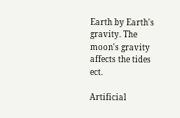Earth by Earth's gravity. The moon's gravity affects the tides ect.

Artificial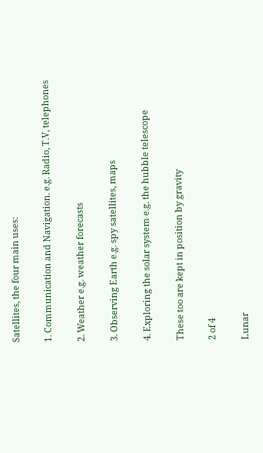Satellites, the four main uses:

1. Communication and Navigation. e.g. Radio, T.V, telephones

2. Weather e.g. weather forecasts

3. Observing Earth e.g. spy satellites, maps

4. Exploring the solar system e.g. the hubble telescope

These too are kept in position by gravity

2 of 4

Lunar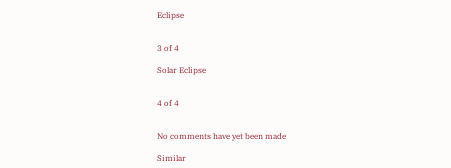Eclipse


3 of 4

Solar Eclipse


4 of 4


No comments have yet been made

Similar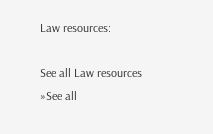Law resources:

See all Law resources »See all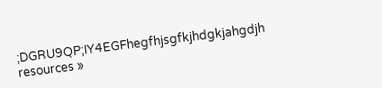;DGRU9QP;IY4EGFhegfhjsgfkjhdgkjahgdjh resources »